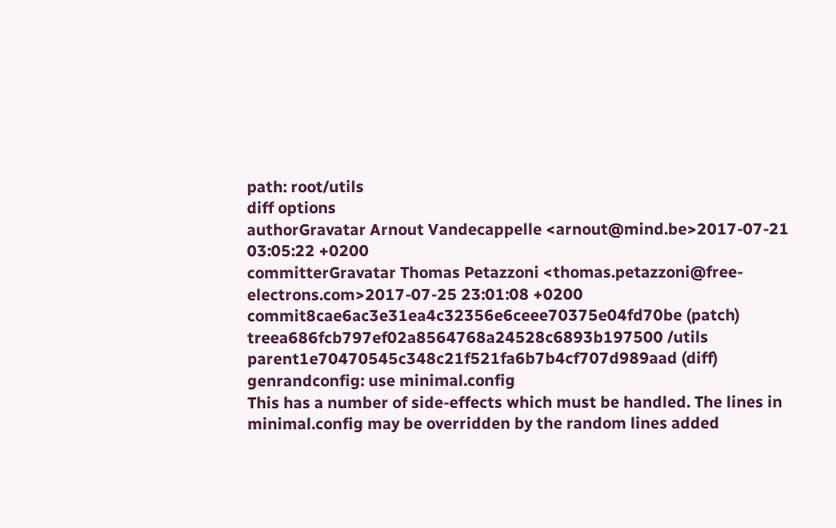path: root/utils
diff options
authorGravatar Arnout Vandecappelle <arnout@mind.be>2017-07-21 03:05:22 +0200
committerGravatar Thomas Petazzoni <thomas.petazzoni@free-electrons.com>2017-07-25 23:01:08 +0200
commit8cae6ac3e31ea4c32356e6ceee70375e04fd70be (patch)
treea686fcb797ef02a8564768a24528c6893b197500 /utils
parent1e70470545c348c21f521fa6b7b4cf707d989aad (diff)
genrandconfig: use minimal.config
This has a number of side-effects which must be handled. The lines in minimal.config may be overridden by the random lines added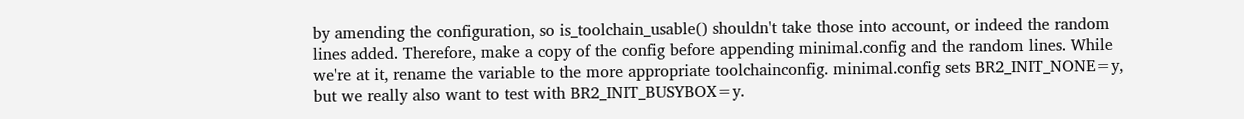by amending the configuration, so is_toolchain_usable() shouldn't take those into account, or indeed the random lines added. Therefore, make a copy of the config before appending minimal.config and the random lines. While we're at it, rename the variable to the more appropriate toolchainconfig. minimal.config sets BR2_INIT_NONE=y, but we really also want to test with BR2_INIT_BUSYBOX=y.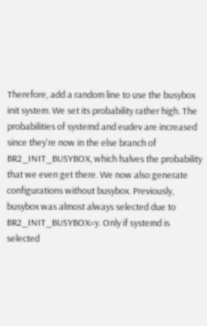Therefore, add a random line to use the busybox init system. We set its probability rather high. The probabilities of systemd and eudev are increased since they're now in the else branch of BR2_INIT_BUSYBOX, which halves the probability that we even get there. We now also generate configurations without busybox. Previously, busybox was almost always selected due to BR2_INIT_BUSYBOX=y. Only if systemd is selected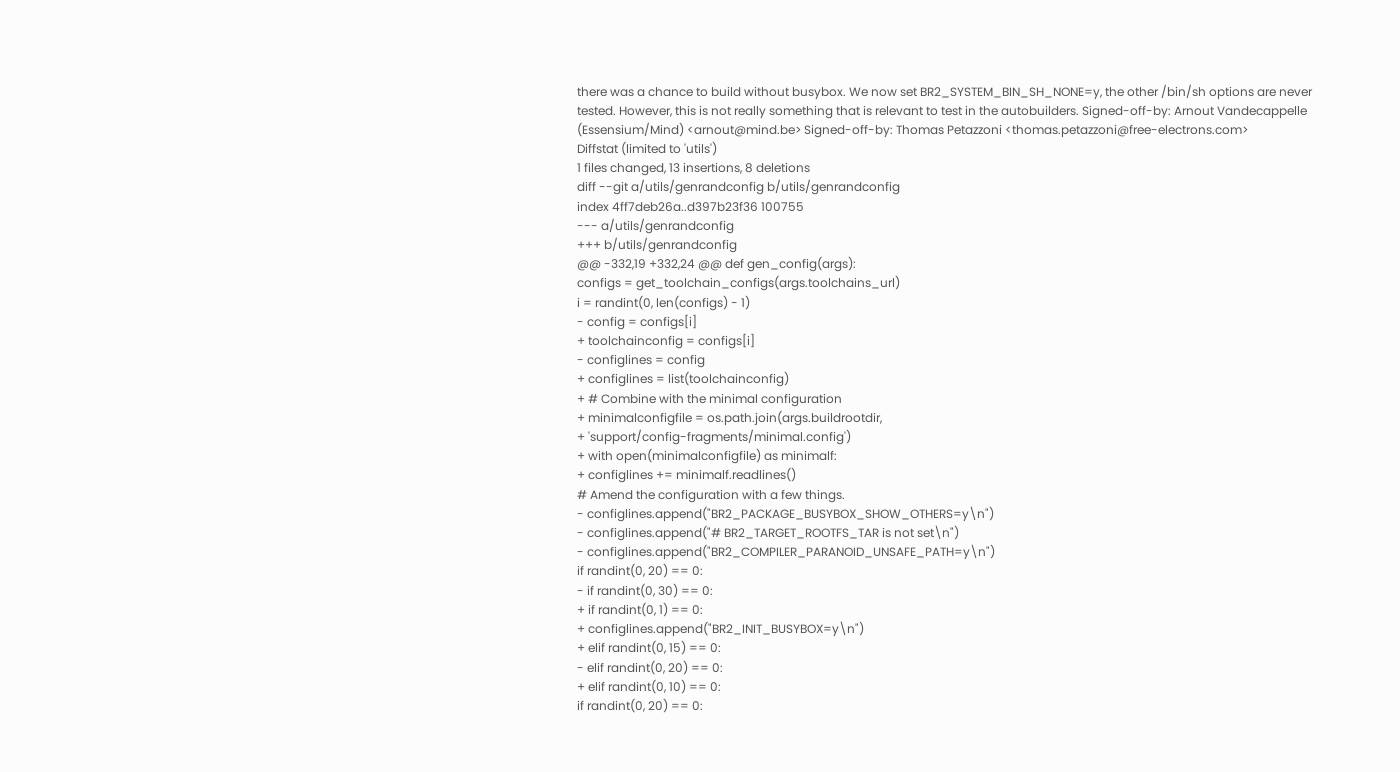there was a chance to build without busybox. We now set BR2_SYSTEM_BIN_SH_NONE=y, the other /bin/sh options are never tested. However, this is not really something that is relevant to test in the autobuilders. Signed-off-by: Arnout Vandecappelle (Essensium/Mind) <arnout@mind.be> Signed-off-by: Thomas Petazzoni <thomas.petazzoni@free-electrons.com>
Diffstat (limited to 'utils')
1 files changed, 13 insertions, 8 deletions
diff --git a/utils/genrandconfig b/utils/genrandconfig
index 4ff7deb26a..d397b23f36 100755
--- a/utils/genrandconfig
+++ b/utils/genrandconfig
@@ -332,19 +332,24 @@ def gen_config(args):
configs = get_toolchain_configs(args.toolchains_url)
i = randint(0, len(configs) - 1)
- config = configs[i]
+ toolchainconfig = configs[i]
- configlines = config
+ configlines = list(toolchainconfig)
+ # Combine with the minimal configuration
+ minimalconfigfile = os.path.join(args.buildrootdir,
+ 'support/config-fragments/minimal.config')
+ with open(minimalconfigfile) as minimalf:
+ configlines += minimalf.readlines()
# Amend the configuration with a few things.
- configlines.append("BR2_PACKAGE_BUSYBOX_SHOW_OTHERS=y\n")
- configlines.append("# BR2_TARGET_ROOTFS_TAR is not set\n")
- configlines.append("BR2_COMPILER_PARANOID_UNSAFE_PATH=y\n")
if randint(0, 20) == 0:
- if randint(0, 30) == 0:
+ if randint(0, 1) == 0:
+ configlines.append("BR2_INIT_BUSYBOX=y\n")
+ elif randint(0, 15) == 0:
- elif randint(0, 20) == 0:
+ elif randint(0, 10) == 0:
if randint(0, 20) == 0: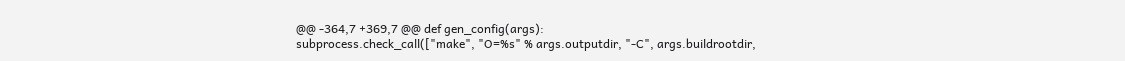@@ -364,7 +369,7 @@ def gen_config(args):
subprocess.check_call(["make", "O=%s" % args.outputdir, "-C", args.buildrootdir,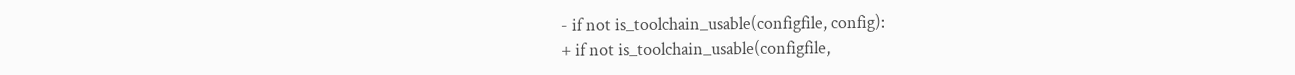- if not is_toolchain_usable(configfile, config):
+ if not is_toolchain_usable(configfile,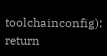toolchainconfig):
return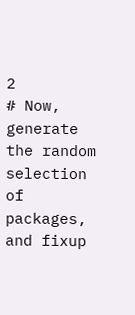2
# Now, generate the random selection of packages, and fixup